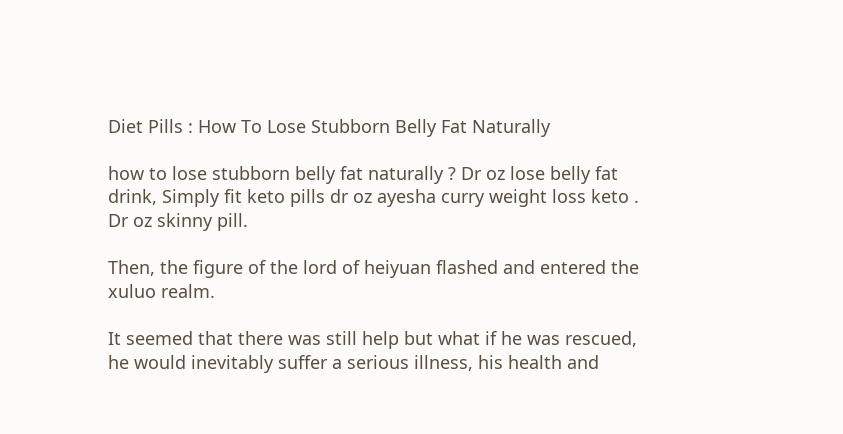Diet Pills : How To Lose Stubborn Belly Fat Naturally

how to lose stubborn belly fat naturally ? Dr oz lose belly fat drink, Simply fit keto pills dr oz ayesha curry weight loss keto . Dr oz skinny pill.

Then, the figure of the lord of heiyuan flashed and entered the xuluo realm.

It seemed that there was still help but what if he was rescued, he would inevitably suffer a serious illness, his health and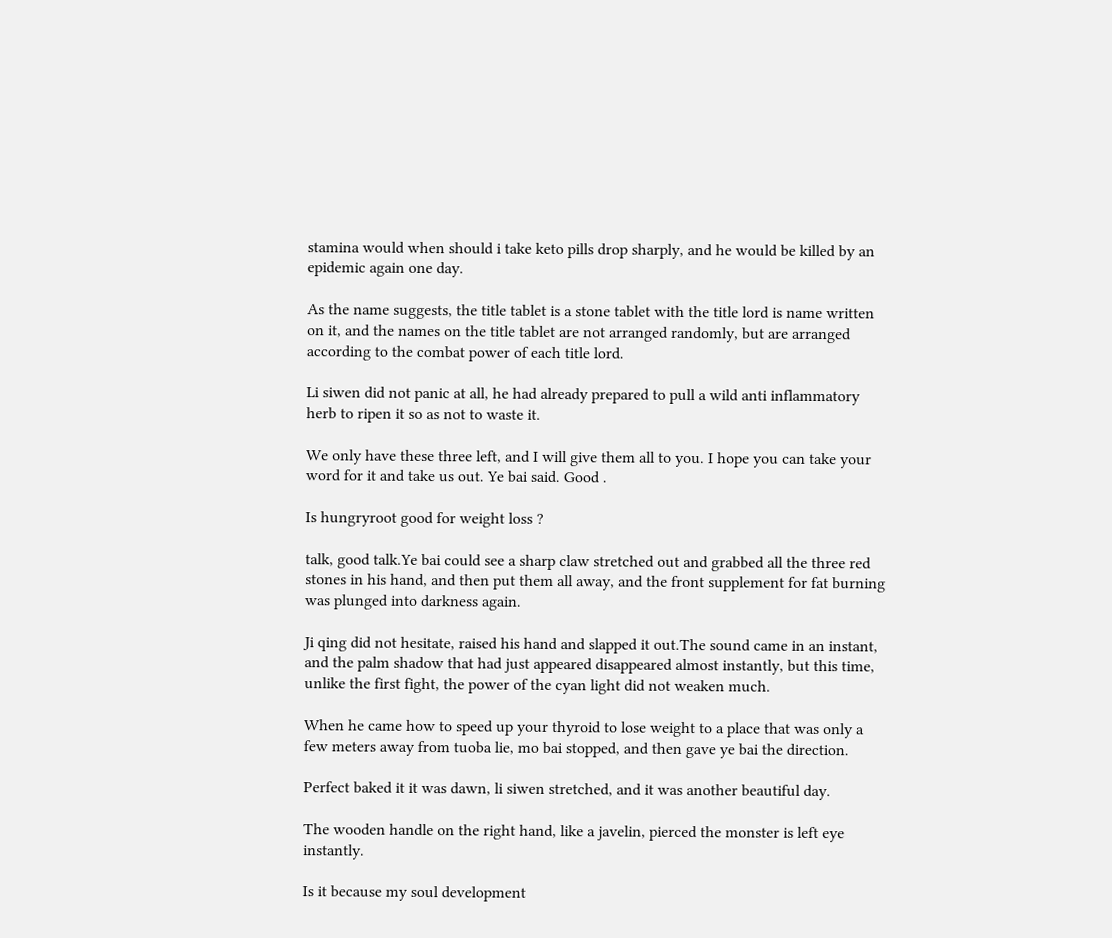stamina would when should i take keto pills drop sharply, and he would be killed by an epidemic again one day.

As the name suggests, the title tablet is a stone tablet with the title lord is name written on it, and the names on the title tablet are not arranged randomly, but are arranged according to the combat power of each title lord.

Li siwen did not panic at all, he had already prepared to pull a wild anti inflammatory herb to ripen it so as not to waste it.

We only have these three left, and I will give them all to you. I hope you can take your word for it and take us out. Ye bai said. Good .

Is hungryroot good for weight loss ?

talk, good talk.Ye bai could see a sharp claw stretched out and grabbed all the three red stones in his hand, and then put them all away, and the front supplement for fat burning was plunged into darkness again.

Ji qing did not hesitate, raised his hand and slapped it out.The sound came in an instant, and the palm shadow that had just appeared disappeared almost instantly, but this time, unlike the first fight, the power of the cyan light did not weaken much.

When he came how to speed up your thyroid to lose weight to a place that was only a few meters away from tuoba lie, mo bai stopped, and then gave ye bai the direction.

Perfect baked it it was dawn, li siwen stretched, and it was another beautiful day.

The wooden handle on the right hand, like a javelin, pierced the monster is left eye instantly.

Is it because my soul development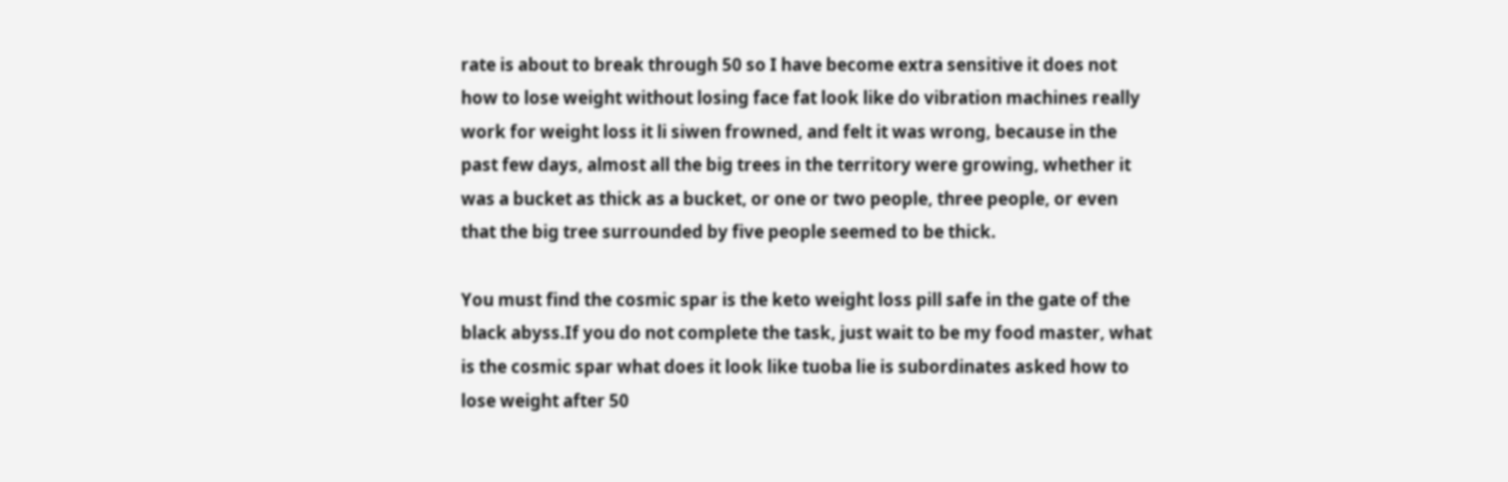rate is about to break through 50 so I have become extra sensitive it does not how to lose weight without losing face fat look like do vibration machines really work for weight loss it li siwen frowned, and felt it was wrong, because in the past few days, almost all the big trees in the territory were growing, whether it was a bucket as thick as a bucket, or one or two people, three people, or even that the big tree surrounded by five people seemed to be thick.

You must find the cosmic spar is the keto weight loss pill safe in the gate of the black abyss.If you do not complete the task, just wait to be my food master, what is the cosmic spar what does it look like tuoba lie is subordinates asked how to lose weight after 50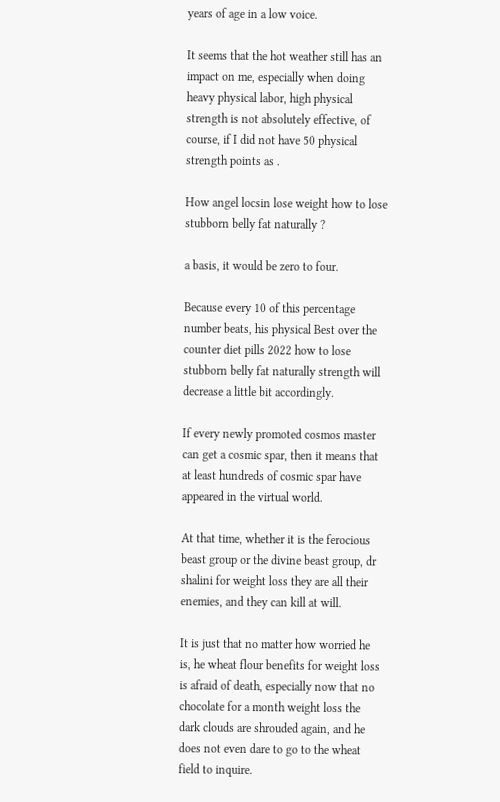years of age in a low voice.

It seems that the hot weather still has an impact on me, especially when doing heavy physical labor, high physical strength is not absolutely effective, of course, if I did not have 50 physical strength points as .

How angel locsin lose weight how to lose stubborn belly fat naturally ?

a basis, it would be zero to four.

Because every 10 of this percentage number beats, his physical Best over the counter diet pills 2022 how to lose stubborn belly fat naturally strength will decrease a little bit accordingly.

If every newly promoted cosmos master can get a cosmic spar, then it means that at least hundreds of cosmic spar have appeared in the virtual world.

At that time, whether it is the ferocious beast group or the divine beast group, dr shalini for weight loss they are all their enemies, and they can kill at will.

It is just that no matter how worried he is, he wheat flour benefits for weight loss is afraid of death, especially now that no chocolate for a month weight loss the dark clouds are shrouded again, and he does not even dare to go to the wheat field to inquire.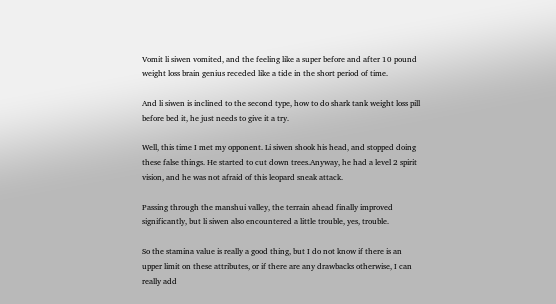Vomit li siwen vomited, and the feeling like a super before and after 10 pound weight loss brain genius receded like a tide in the short period of time.

And li siwen is inclined to the second type, how to do shark tank weight loss pill before bed it, he just needs to give it a try.

Well, this time I met my opponent. Li siwen shook his head, and stopped doing these false things. He started to cut down trees.Anyway, he had a level 2 spirit vision, and he was not afraid of this leopard sneak attack.

Passing through the manshui valley, the terrain ahead finally improved significantly, but li siwen also encountered a little trouble, yes, trouble.

So the stamina value is really a good thing, but I do not know if there is an upper limit on these attributes, or if there are any drawbacks otherwise, I can really add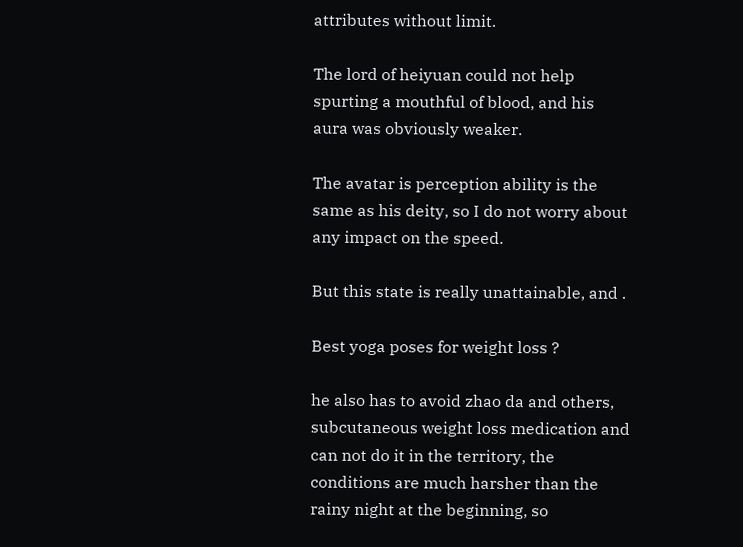attributes without limit.

The lord of heiyuan could not help spurting a mouthful of blood, and his aura was obviously weaker.

The avatar is perception ability is the same as his deity, so I do not worry about any impact on the speed.

But this state is really unattainable, and .

Best yoga poses for weight loss ?

he also has to avoid zhao da and others, subcutaneous weight loss medication and can not do it in the territory, the conditions are much harsher than the rainy night at the beginning, so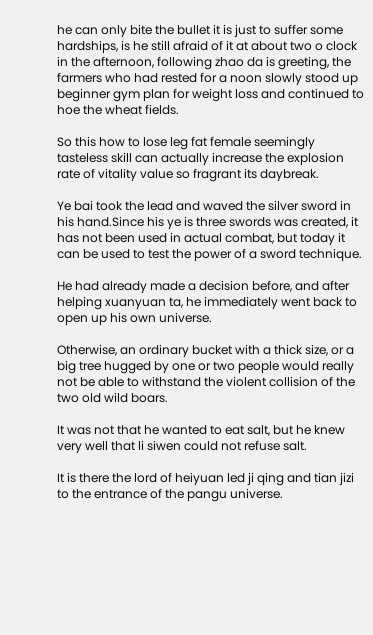he can only bite the bullet it is just to suffer some hardships, is he still afraid of it at about two o clock in the afternoon, following zhao da is greeting, the farmers who had rested for a noon slowly stood up beginner gym plan for weight loss and continued to hoe the wheat fields.

So this how to lose leg fat female seemingly tasteless skill can actually increase the explosion rate of vitality value so fragrant its daybreak.

Ye bai took the lead and waved the silver sword in his hand.Since his ye is three swords was created, it has not been used in actual combat, but today it can be used to test the power of a sword technique.

He had already made a decision before, and after helping xuanyuan ta, he immediately went back to open up his own universe.

Otherwise, an ordinary bucket with a thick size, or a big tree hugged by one or two people would really not be able to withstand the violent collision of the two old wild boars.

It was not that he wanted to eat salt, but he knew very well that li siwen could not refuse salt.

It is there the lord of heiyuan led ji qing and tian jizi to the entrance of the pangu universe.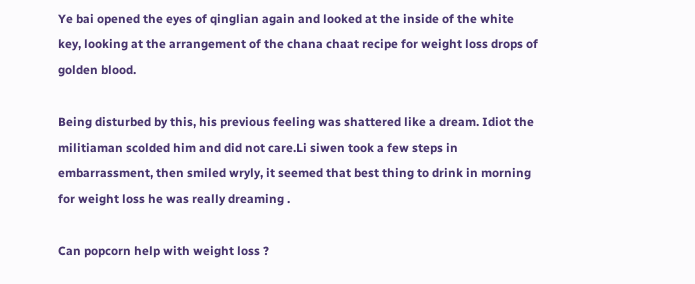Ye bai opened the eyes of qinglian again and looked at the inside of the white key, looking at the arrangement of the chana chaat recipe for weight loss drops of golden blood.

Being disturbed by this, his previous feeling was shattered like a dream. Idiot the militiaman scolded him and did not care.Li siwen took a few steps in embarrassment, then smiled wryly, it seemed that best thing to drink in morning for weight loss he was really dreaming .

Can popcorn help with weight loss ?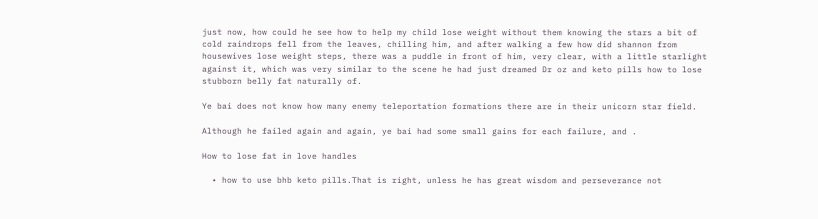just now, how could he see how to help my child lose weight without them knowing the stars a bit of cold raindrops fell from the leaves, chilling him, and after walking a few how did shannon from housewives lose weight steps, there was a puddle in front of him, very clear, with a little starlight against it, which was very similar to the scene he had just dreamed Dr oz and keto pills how to lose stubborn belly fat naturally of.

Ye bai does not know how many enemy teleportation formations there are in their unicorn star field.

Although he failed again and again, ye bai had some small gains for each failure, and .

How to lose fat in love handles

  • how to use bhb keto pills.That is right, unless he has great wisdom and perseverance not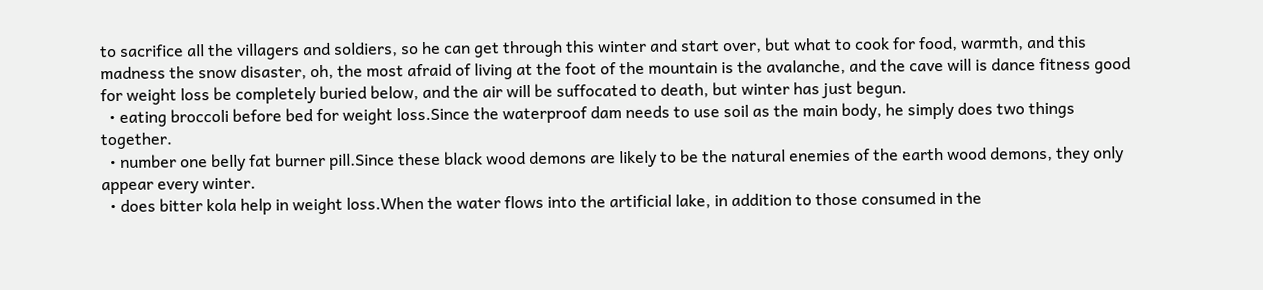to sacrifice all the villagers and soldiers, so he can get through this winter and start over, but what to cook for food, warmth, and this madness the snow disaster, oh, the most afraid of living at the foot of the mountain is the avalanche, and the cave will is dance fitness good for weight loss be completely buried below, and the air will be suffocated to death, but winter has just begun.
  • eating broccoli before bed for weight loss.Since the waterproof dam needs to use soil as the main body, he simply does two things together.
  • number one belly fat burner pill.Since these black wood demons are likely to be the natural enemies of the earth wood demons, they only appear every winter.
  • does bitter kola help in weight loss.When the water flows into the artificial lake, in addition to those consumed in the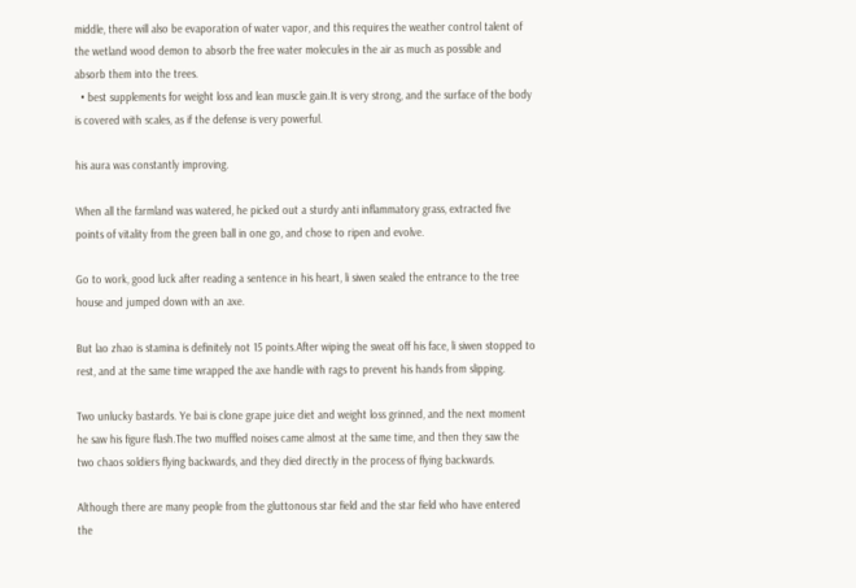middle, there will also be evaporation of water vapor, and this requires the weather control talent of the wetland wood demon to absorb the free water molecules in the air as much as possible and absorb them into the trees.
  • best supplements for weight loss and lean muscle gain.It is very strong, and the surface of the body is covered with scales, as if the defense is very powerful.

his aura was constantly improving.

When all the farmland was watered, he picked out a sturdy anti inflammatory grass, extracted five points of vitality from the green ball in one go, and chose to ripen and evolve.

Go to work, good luck after reading a sentence in his heart, li siwen sealed the entrance to the tree house and jumped down with an axe.

But lao zhao is stamina is definitely not 15 points.After wiping the sweat off his face, li siwen stopped to rest, and at the same time wrapped the axe handle with rags to prevent his hands from slipping.

Two unlucky bastards. Ye bai is clone grape juice diet and weight loss grinned, and the next moment he saw his figure flash.The two muffled noises came almost at the same time, and then they saw the two chaos soldiers flying backwards, and they died directly in the process of flying backwards.

Although there are many people from the gluttonous star field and the star field who have entered the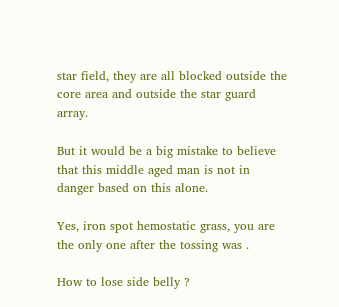star field, they are all blocked outside the core area and outside the star guard array.

But it would be a big mistake to believe that this middle aged man is not in danger based on this alone.

Yes, iron spot hemostatic grass, you are the only one after the tossing was .

How to lose side belly ?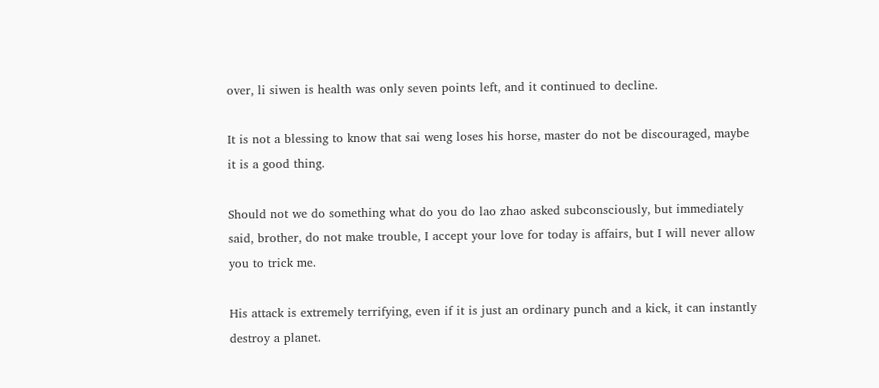over, li siwen is health was only seven points left, and it continued to decline.

It is not a blessing to know that sai weng loses his horse, master do not be discouraged, maybe it is a good thing.

Should not we do something what do you do lao zhao asked subconsciously, but immediately said, brother, do not make trouble, I accept your love for today is affairs, but I will never allow you to trick me.

His attack is extremely terrifying, even if it is just an ordinary punch and a kick, it can instantly destroy a planet.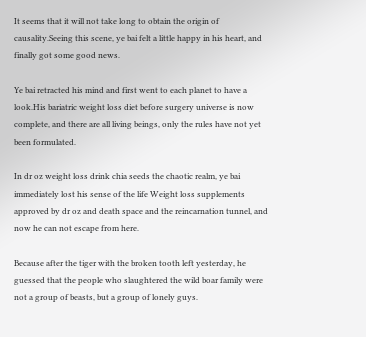It seems that it will not take long to obtain the origin of causality.Seeing this scene, ye bai felt a little happy in his heart, and finally got some good news.

Ye bai retracted his mind and first went to each planet to have a look.His bariatric weight loss diet before surgery universe is now complete, and there are all living beings, only the rules have not yet been formulated.

In dr oz weight loss drink chia seeds the chaotic realm, ye bai immediately lost his sense of the life Weight loss supplements approved by dr oz and death space and the reincarnation tunnel, and now he can not escape from here.

Because after the tiger with the broken tooth left yesterday, he guessed that the people who slaughtered the wild boar family were not a group of beasts, but a group of lonely guys.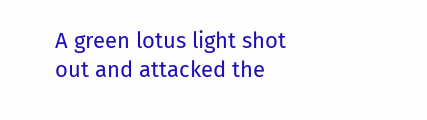A green lotus light shot out and attacked the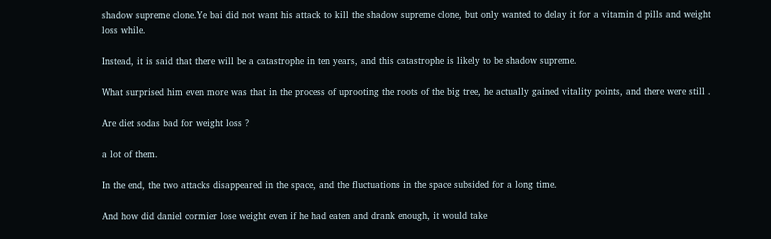shadow supreme clone.Ye bai did not want his attack to kill the shadow supreme clone, but only wanted to delay it for a vitamin d pills and weight loss while.

Instead, it is said that there will be a catastrophe in ten years, and this catastrophe is likely to be shadow supreme.

What surprised him even more was that in the process of uprooting the roots of the big tree, he actually gained vitality points, and there were still .

Are diet sodas bad for weight loss ?

a lot of them.

In the end, the two attacks disappeared in the space, and the fluctuations in the space subsided for a long time.

And how did daniel cormier lose weight even if he had eaten and drank enough, it would take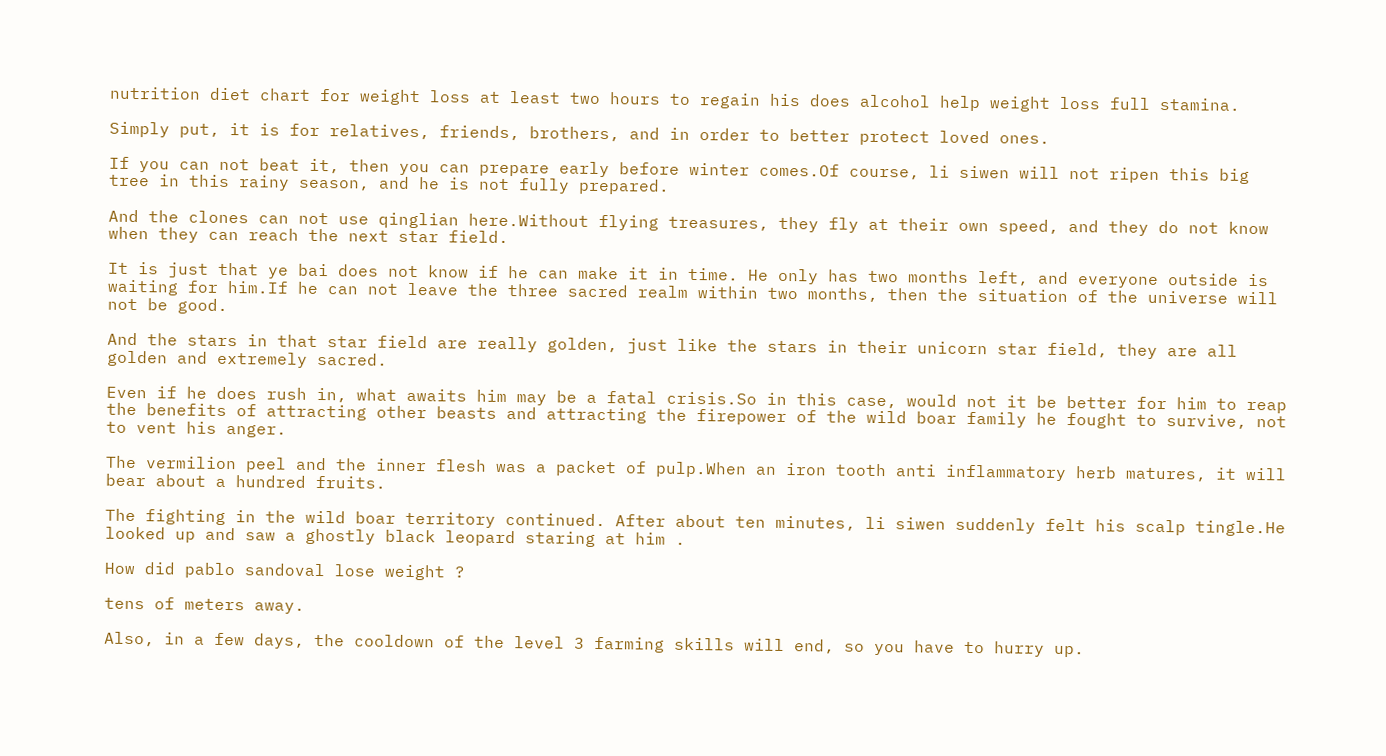nutrition diet chart for weight loss at least two hours to regain his does alcohol help weight loss full stamina.

Simply put, it is for relatives, friends, brothers, and in order to better protect loved ones.

If you can not beat it, then you can prepare early before winter comes.Of course, li siwen will not ripen this big tree in this rainy season, and he is not fully prepared.

And the clones can not use qinglian here.Without flying treasures, they fly at their own speed, and they do not know when they can reach the next star field.

It is just that ye bai does not know if he can make it in time. He only has two months left, and everyone outside is waiting for him.If he can not leave the three sacred realm within two months, then the situation of the universe will not be good.

And the stars in that star field are really golden, just like the stars in their unicorn star field, they are all golden and extremely sacred.

Even if he does rush in, what awaits him may be a fatal crisis.So in this case, would not it be better for him to reap the benefits of attracting other beasts and attracting the firepower of the wild boar family he fought to survive, not to vent his anger.

The vermilion peel and the inner flesh was a packet of pulp.When an iron tooth anti inflammatory herb matures, it will bear about a hundred fruits.

The fighting in the wild boar territory continued. After about ten minutes, li siwen suddenly felt his scalp tingle.He looked up and saw a ghostly black leopard staring at him .

How did pablo sandoval lose weight ?

tens of meters away.

Also, in a few days, the cooldown of the level 3 farming skills will end, so you have to hurry up.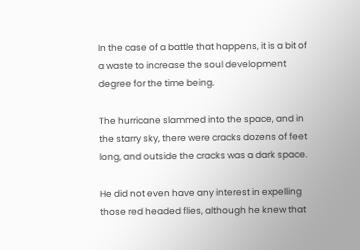In the case of a battle that happens, it is a bit of a waste to increase the soul development degree for the time being.

The hurricane slammed into the space, and in the starry sky, there were cracks dozens of feet long, and outside the cracks was a dark space.

He did not even have any interest in expelling those red headed flies, although he knew that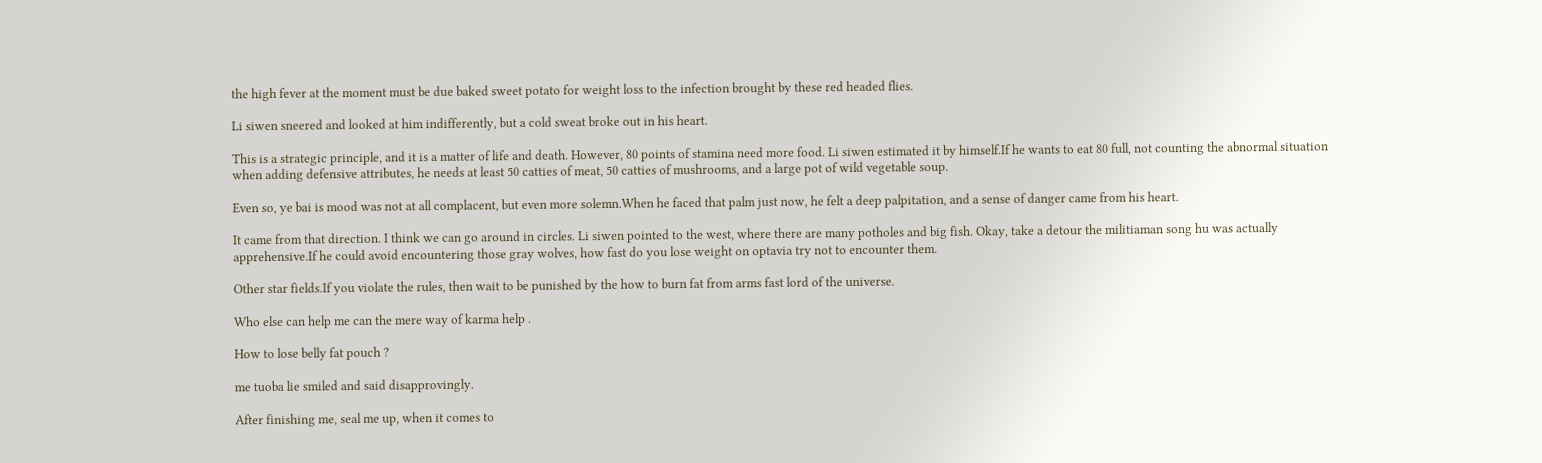the high fever at the moment must be due baked sweet potato for weight loss to the infection brought by these red headed flies.

Li siwen sneered and looked at him indifferently, but a cold sweat broke out in his heart.

This is a strategic principle, and it is a matter of life and death. However, 80 points of stamina need more food. Li siwen estimated it by himself.If he wants to eat 80 full, not counting the abnormal situation when adding defensive attributes, he needs at least 50 catties of meat, 50 catties of mushrooms, and a large pot of wild vegetable soup.

Even so, ye bai is mood was not at all complacent, but even more solemn.When he faced that palm just now, he felt a deep palpitation, and a sense of danger came from his heart.

It came from that direction. I think we can go around in circles. Li siwen pointed to the west, where there are many potholes and big fish. Okay, take a detour the militiaman song hu was actually apprehensive.If he could avoid encountering those gray wolves, how fast do you lose weight on optavia try not to encounter them.

Other star fields.If you violate the rules, then wait to be punished by the how to burn fat from arms fast lord of the universe.

Who else can help me can the mere way of karma help .

How to lose belly fat pouch ?

me tuoba lie smiled and said disapprovingly.

After finishing me, seal me up, when it comes to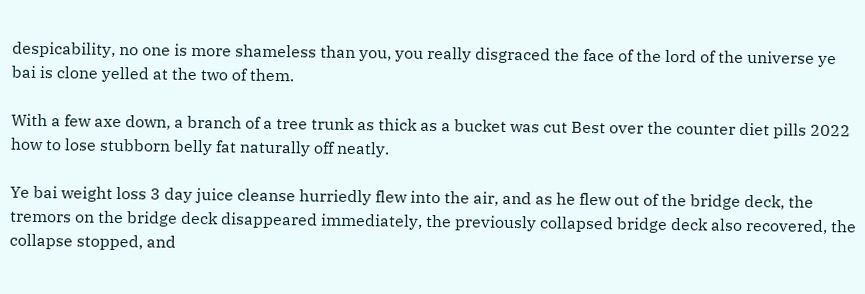despicability, no one is more shameless than you, you really disgraced the face of the lord of the universe ye bai is clone yelled at the two of them.

With a few axe down, a branch of a tree trunk as thick as a bucket was cut Best over the counter diet pills 2022 how to lose stubborn belly fat naturally off neatly.

Ye bai weight loss 3 day juice cleanse hurriedly flew into the air, and as he flew out of the bridge deck, the tremors on the bridge deck disappeared immediately, the previously collapsed bridge deck also recovered, the collapse stopped, and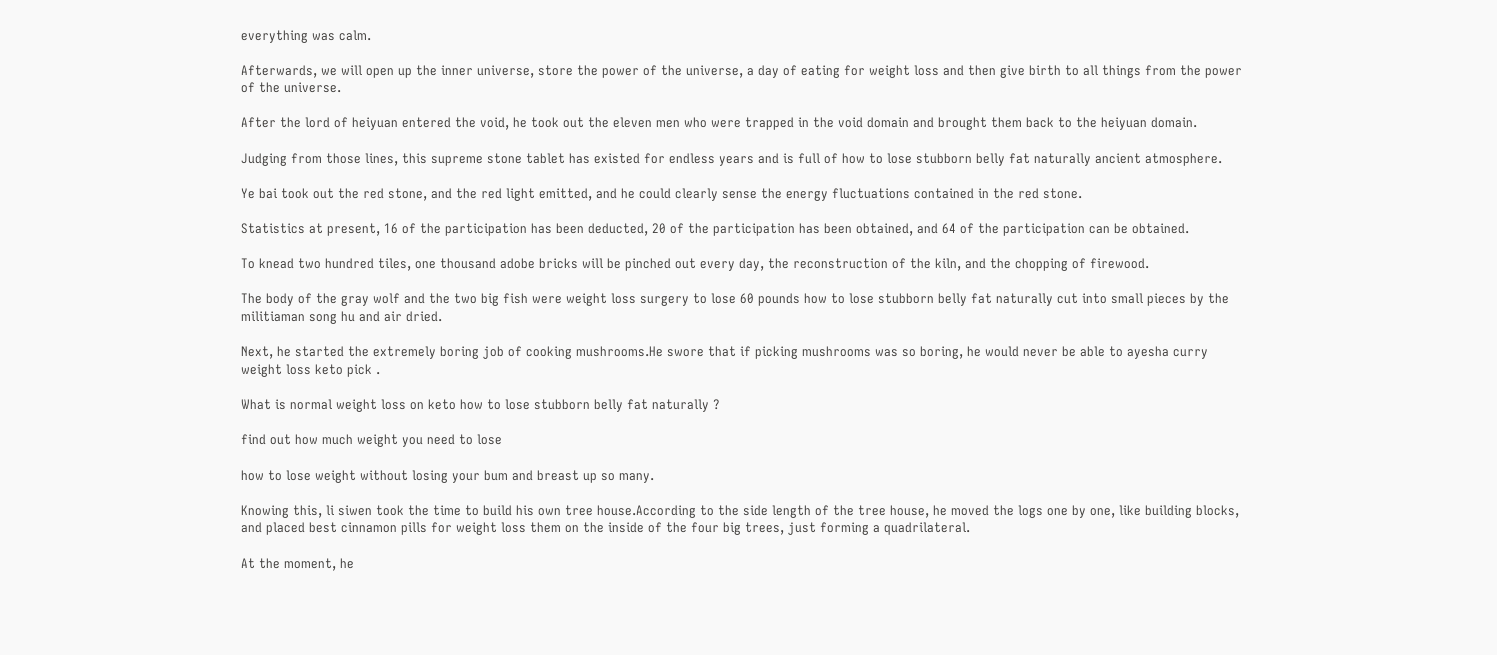everything was calm.

Afterwards, we will open up the inner universe, store the power of the universe, a day of eating for weight loss and then give birth to all things from the power of the universe.

After the lord of heiyuan entered the void, he took out the eleven men who were trapped in the void domain and brought them back to the heiyuan domain.

Judging from those lines, this supreme stone tablet has existed for endless years and is full of how to lose stubborn belly fat naturally ancient atmosphere.

Ye bai took out the red stone, and the red light emitted, and he could clearly sense the energy fluctuations contained in the red stone.

Statistics at present, 16 of the participation has been deducted, 20 of the participation has been obtained, and 64 of the participation can be obtained.

To knead two hundred tiles, one thousand adobe bricks will be pinched out every day, the reconstruction of the kiln, and the chopping of firewood.

The body of the gray wolf and the two big fish were weight loss surgery to lose 60 pounds how to lose stubborn belly fat naturally cut into small pieces by the militiaman song hu and air dried.

Next, he started the extremely boring job of cooking mushrooms.He swore that if picking mushrooms was so boring, he would never be able to ayesha curry weight loss keto pick .

What is normal weight loss on keto how to lose stubborn belly fat naturally ?

find out how much weight you need to lose

how to lose weight without losing your bum and breast up so many.

Knowing this, li siwen took the time to build his own tree house.According to the side length of the tree house, he moved the logs one by one, like building blocks, and placed best cinnamon pills for weight loss them on the inside of the four big trees, just forming a quadrilateral.

At the moment, he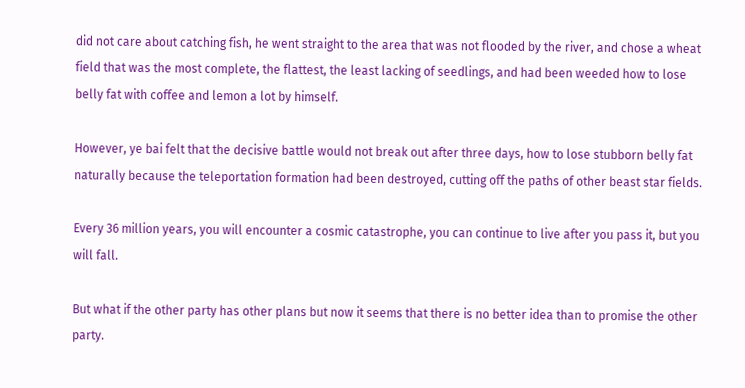did not care about catching fish, he went straight to the area that was not flooded by the river, and chose a wheat field that was the most complete, the flattest, the least lacking of seedlings, and had been weeded how to lose belly fat with coffee and lemon a lot by himself.

However, ye bai felt that the decisive battle would not break out after three days, how to lose stubborn belly fat naturally because the teleportation formation had been destroyed, cutting off the paths of other beast star fields.

Every 36 million years, you will encounter a cosmic catastrophe, you can continue to live after you pass it, but you will fall.

But what if the other party has other plans but now it seems that there is no better idea than to promise the other party.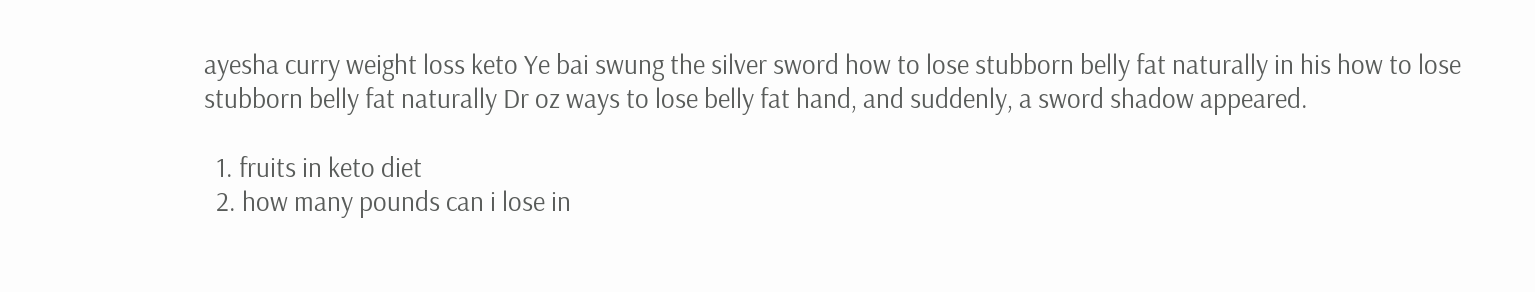ayesha curry weight loss keto Ye bai swung the silver sword how to lose stubborn belly fat naturally in his how to lose stubborn belly fat naturally Dr oz ways to lose belly fat hand, and suddenly, a sword shadow appeared.

  1. fruits in keto diet
  2. how many pounds can i lose in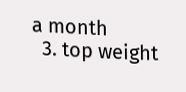a month
  3. top weight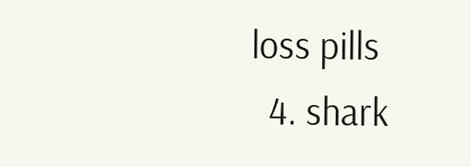loss pills
  4. shark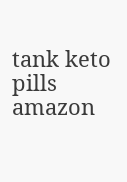tank keto pills amazon